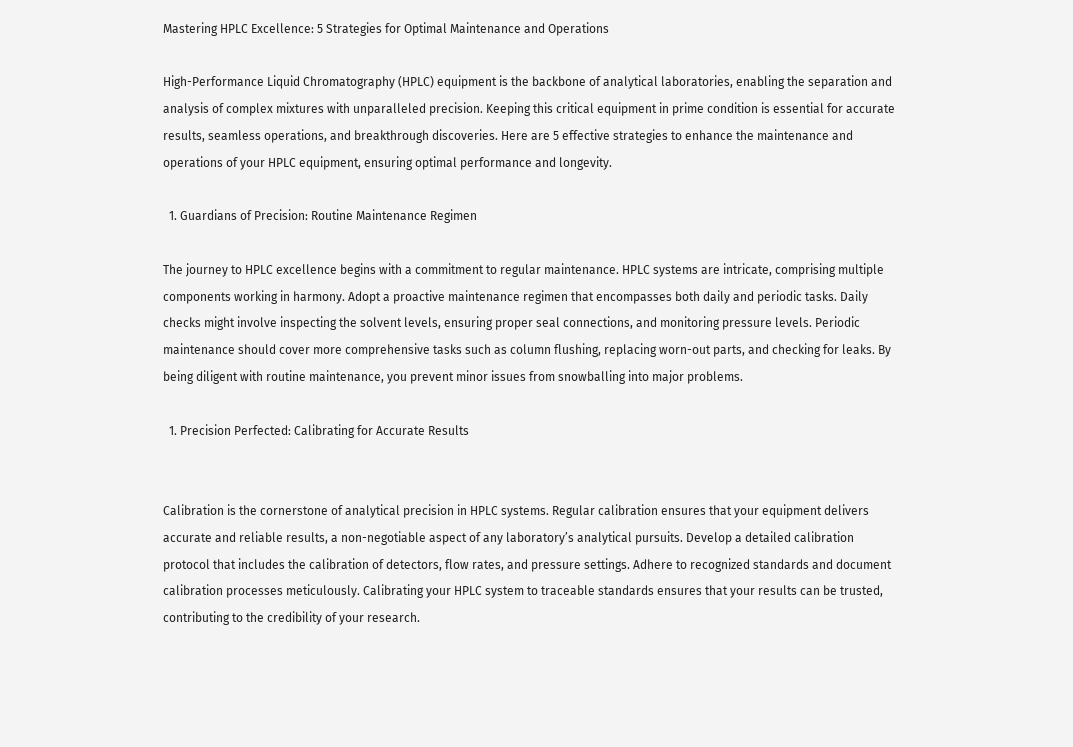Mastering HPLC Excellence: 5 Strategies for Optimal Maintenance and Operations

High-Performance Liquid Chromatography (HPLC) equipment is the backbone of analytical laboratories, enabling the separation and analysis of complex mixtures with unparalleled precision. Keeping this critical equipment in prime condition is essential for accurate results, seamless operations, and breakthrough discoveries. Here are 5 effective strategies to enhance the maintenance and operations of your HPLC equipment, ensuring optimal performance and longevity.

  1. Guardians of Precision: Routine Maintenance Regimen

The journey to HPLC excellence begins with a commitment to regular maintenance. HPLC systems are intricate, comprising multiple components working in harmony. Adopt a proactive maintenance regimen that encompasses both daily and periodic tasks. Daily checks might involve inspecting the solvent levels, ensuring proper seal connections, and monitoring pressure levels. Periodic maintenance should cover more comprehensive tasks such as column flushing, replacing worn-out parts, and checking for leaks. By being diligent with routine maintenance, you prevent minor issues from snowballing into major problems.

  1. Precision Perfected: Calibrating for Accurate Results


Calibration is the cornerstone of analytical precision in HPLC systems. Regular calibration ensures that your equipment delivers accurate and reliable results, a non-negotiable aspect of any laboratory’s analytical pursuits. Develop a detailed calibration protocol that includes the calibration of detectors, flow rates, and pressure settings. Adhere to recognized standards and document calibration processes meticulously. Calibrating your HPLC system to traceable standards ensures that your results can be trusted, contributing to the credibility of your research.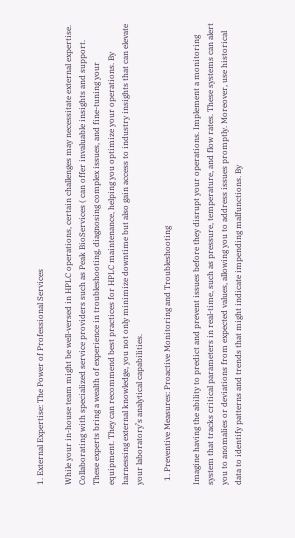1. External Expertise: The Power of Professional Services

While your in-house team might be well-versed in HPLC operations, certain challenges may necessitate external expertise. Collaborating with specialized service providers such as Peak BioServices ( can offer invaluable insights and support. These experts bring a wealth of experience in troubleshooting, diagnosing complex issues, and fine-tuning your equipment. They can recommend best practices for HPLC maintenance, helping you optimize your operations. By harnessing external knowledge, you not only minimize downtime but also gain access to industry insights that can elevate your laboratory’s analytical capabilities.

  1. Preventive Measures: Proactive Monitoring and Troubleshooting

Imagine having the ability to predict and prevent issues before they disrupt your operations. Implement a monitoring system that tracks critical parameters in real-time, such as pressure, temperature, and flow rates. These systems can alert you to anomalies or deviations from expected values, allowing you to address issues promptly. Moreover, use historical data to identify patterns and trends that might indicate impending malfunctions. By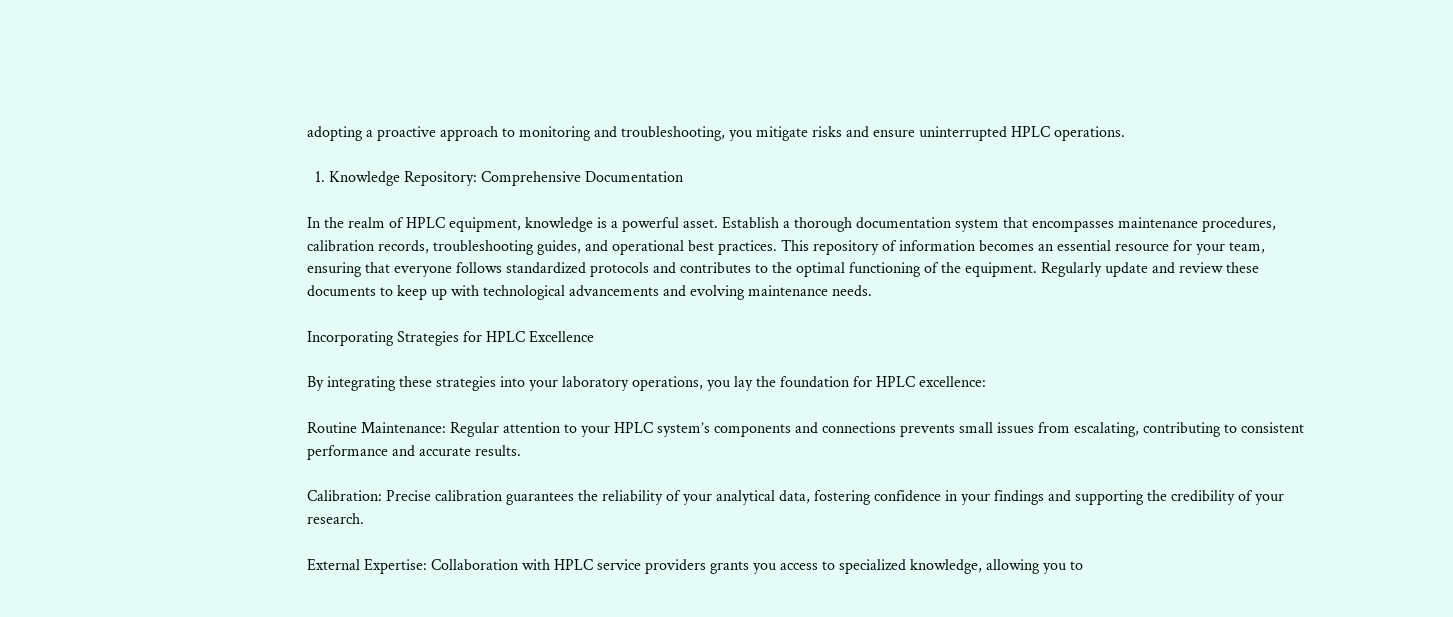adopting a proactive approach to monitoring and troubleshooting, you mitigate risks and ensure uninterrupted HPLC operations.

  1. Knowledge Repository: Comprehensive Documentation

In the realm of HPLC equipment, knowledge is a powerful asset. Establish a thorough documentation system that encompasses maintenance procedures, calibration records, troubleshooting guides, and operational best practices. This repository of information becomes an essential resource for your team, ensuring that everyone follows standardized protocols and contributes to the optimal functioning of the equipment. Regularly update and review these documents to keep up with technological advancements and evolving maintenance needs.

Incorporating Strategies for HPLC Excellence

By integrating these strategies into your laboratory operations, you lay the foundation for HPLC excellence:

Routine Maintenance: Regular attention to your HPLC system’s components and connections prevents small issues from escalating, contributing to consistent performance and accurate results.

Calibration: Precise calibration guarantees the reliability of your analytical data, fostering confidence in your findings and supporting the credibility of your research.

External Expertise: Collaboration with HPLC service providers grants you access to specialized knowledge, allowing you to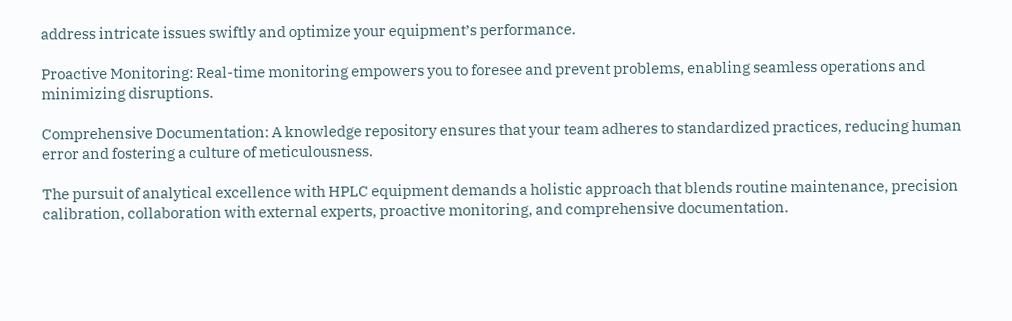address intricate issues swiftly and optimize your equipment’s performance.

Proactive Monitoring: Real-time monitoring empowers you to foresee and prevent problems, enabling seamless operations and minimizing disruptions.

Comprehensive Documentation: A knowledge repository ensures that your team adheres to standardized practices, reducing human error and fostering a culture of meticulousness.

The pursuit of analytical excellence with HPLC equipment demands a holistic approach that blends routine maintenance, precision calibration, collaboration with external experts, proactive monitoring, and comprehensive documentation.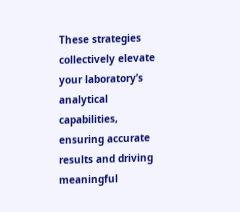These strategies collectively elevate your laboratory’s analytical capabilities, ensuring accurate results and driving meaningful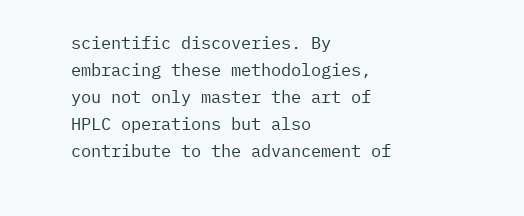scientific discoveries. By embracing these methodologies, you not only master the art of HPLC operations but also contribute to the advancement of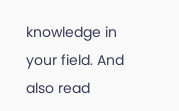knowledge in your field. And also read